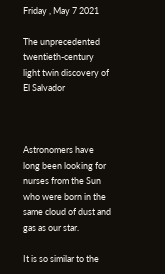Friday , May 7 2021

The unprecedented twentieth-century light twin discovery of El Salvador



Astronomers have long been looking for nurses from the Sun who were born in the same cloud of dust and gas as our star.

It is so similar to the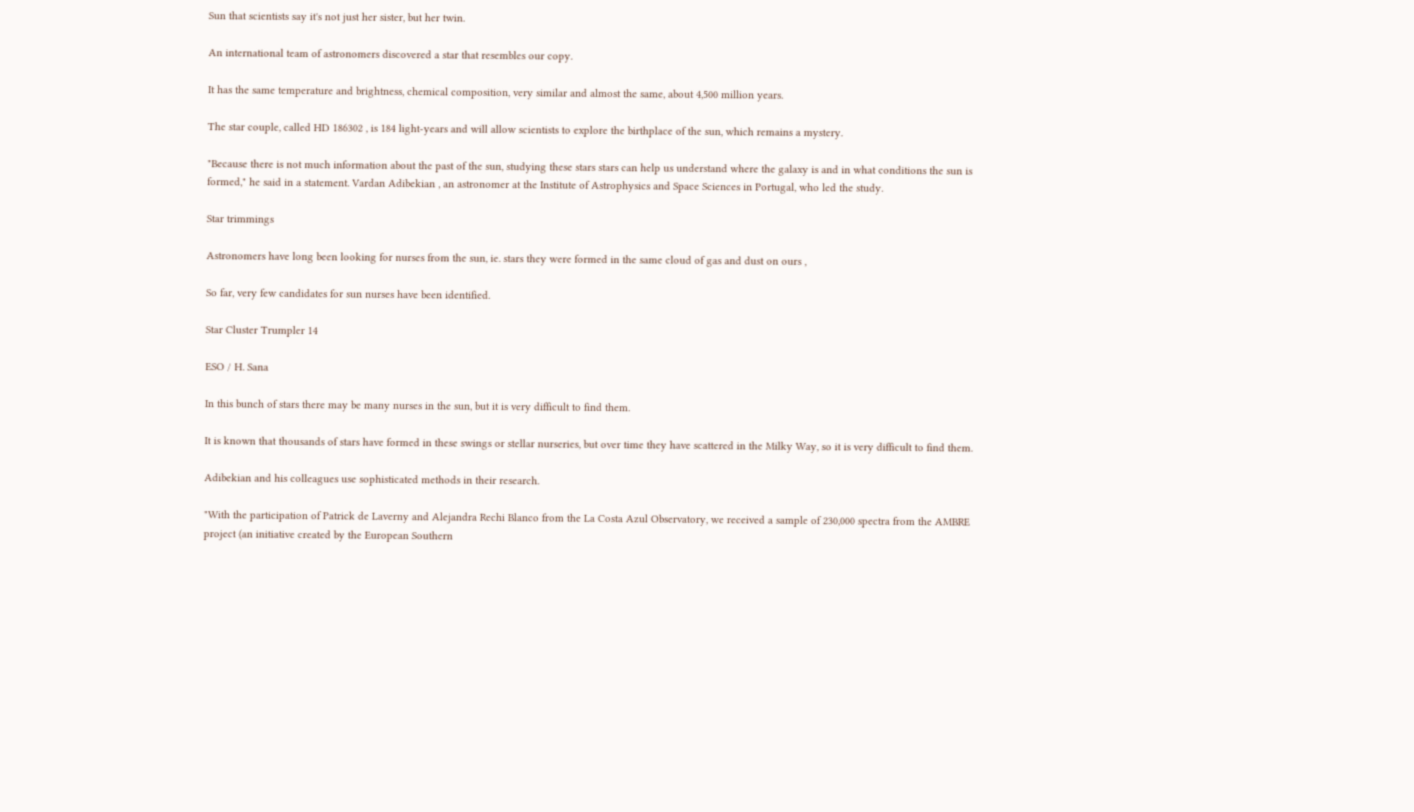Sun that scientists say it's not just her sister, but her twin.

An international team of astronomers discovered a star that resembles our copy.

It has the same temperature and brightness, chemical composition, very similar and almost the same, about 4,500 million years.

The star couple, called HD 186302 , is 184 light-years and will allow scientists to explore the birthplace of the sun, which remains a mystery.

"Because there is not much information about the past of the sun, studying these stars stars can help us understand where the galaxy is and in what conditions the sun is formed," he said in a statement. Vardan Adibekian , an astronomer at the Institute of Astrophysics and Space Sciences in Portugal, who led the study.

Star trimmings

Astronomers have long been looking for nurses from the sun, ie. stars they were formed in the same cloud of gas and dust on ours ,

So far, very few candidates for sun nurses have been identified.

Star Cluster Trumpler 14

ESO / H. Sana

In this bunch of stars there may be many nurses in the sun, but it is very difficult to find them.

It is known that thousands of stars have formed in these swings or stellar nurseries, but over time they have scattered in the Milky Way, so it is very difficult to find them.

Adibekian and his colleagues use sophisticated methods in their research.

"With the participation of Patrick de Laverny and Alejandra Rechi Blanco from the La Costa Azul Observatory, we received a sample of 230,000 spectra from the AMBRE project (an initiative created by the European Southern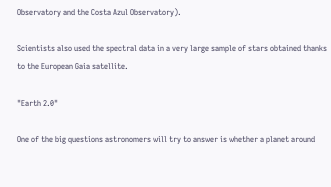Observatory and the Costa Azul Observatory).

Scientists also used the spectral data in a very large sample of stars obtained thanks to the European Gaia satellite.

"Earth 2.0"

One of the big questions astronomers will try to answer is whether a planet around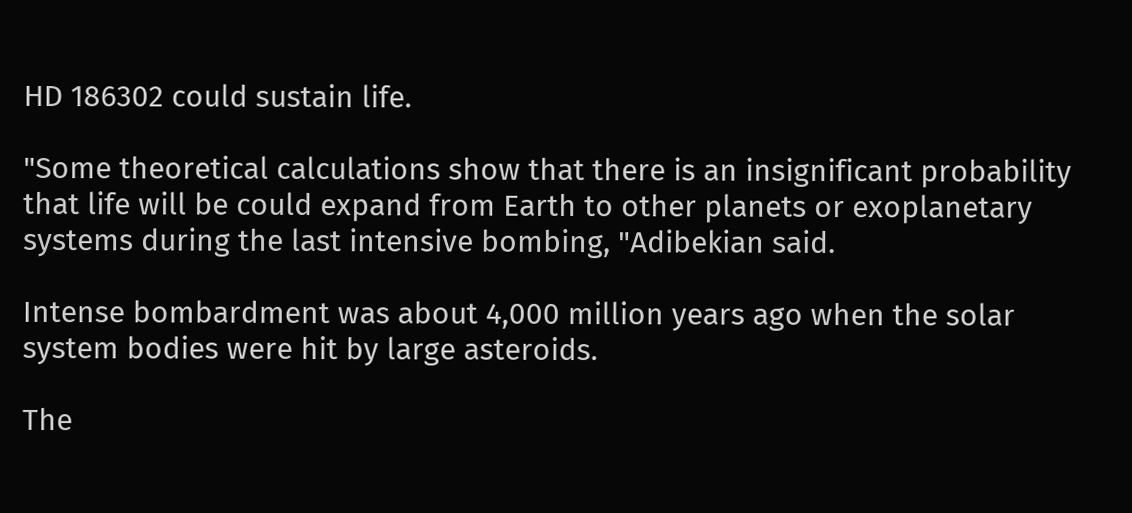HD 186302 could sustain life.

"Some theoretical calculations show that there is an insignificant probability that life will be could expand from Earth to other planets or exoplanetary systems during the last intensive bombing, "Adibekian said.

Intense bombardment was about 4,000 million years ago when the solar system bodies were hit by large asteroids.

The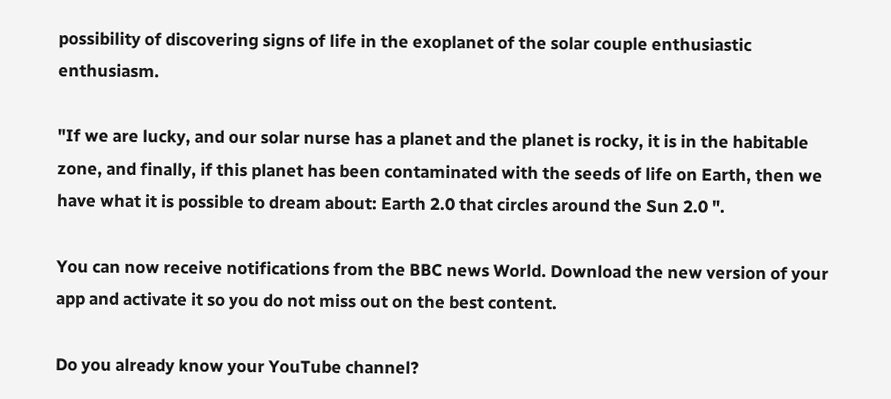possibility of discovering signs of life in the exoplanet of the solar couple enthusiastic enthusiasm.

"If we are lucky, and our solar nurse has a planet and the planet is rocky, it is in the habitable zone, and finally, if this planet has been contaminated with the seeds of life on Earth, then we have what it is possible to dream about: Earth 2.0 that circles around the Sun 2.0 ".

You can now receive notifications from the BBC news World. Download the new version of your app and activate it so you do not miss out on the best content.

Do you already know your YouTube channel?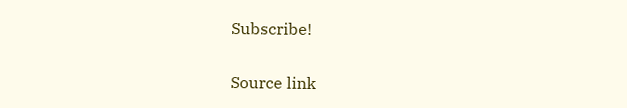Subscribe!

Source link